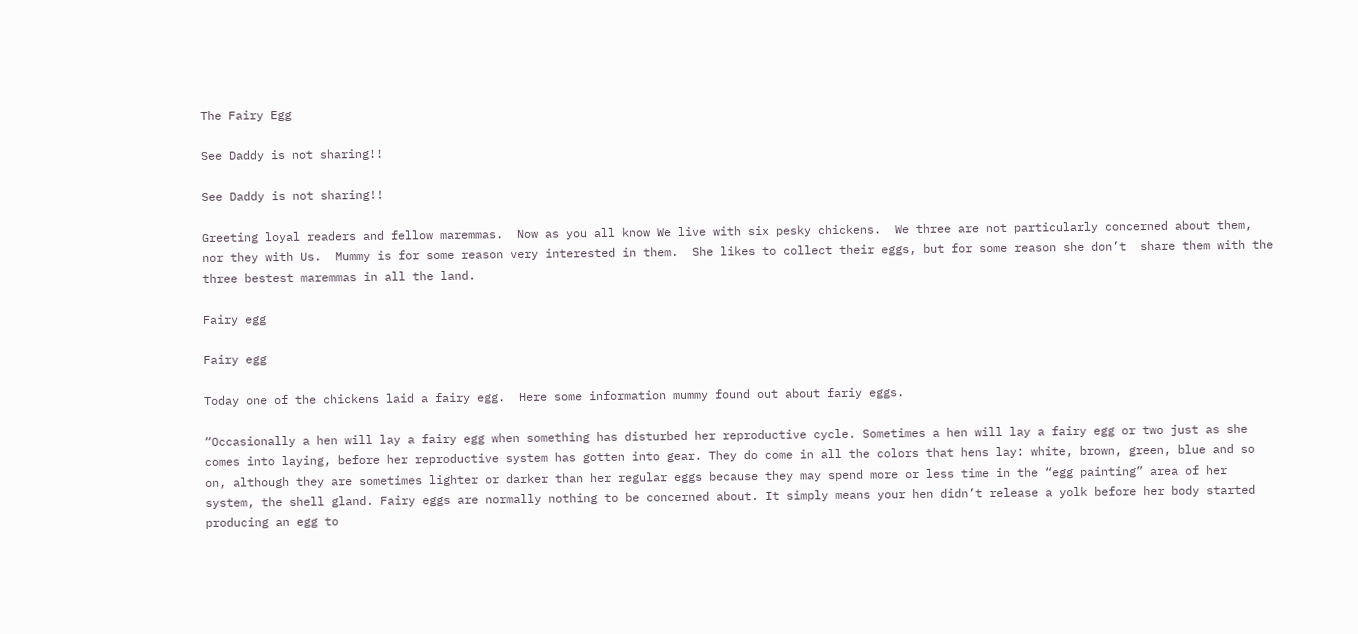The Fairy Egg

See Daddy is not sharing!!

See Daddy is not sharing!!

Greeting loyal readers and fellow maremmas.  Now as you all know We live with six pesky chickens.  We three are not particularly concerned about them, nor they with Us.  Mummy is for some reason very interested in them.  She likes to collect their eggs, but for some reason she don’t  share them with the three bestest maremmas in all the land.

Fairy egg

Fairy egg

Today one of the chickens laid a fairy egg.  Here some information mummy found out about fariy eggs.

“Occasionally a hen will lay a fairy egg when something has disturbed her reproductive cycle. Sometimes a hen will lay a fairy egg or two just as she comes into laying, before her reproductive system has gotten into gear. They do come in all the colors that hens lay: white, brown, green, blue and so on, although they are sometimes lighter or darker than her regular eggs because they may spend more or less time in the “egg painting” area of her system, the shell gland. Fairy eggs are normally nothing to be concerned about. It simply means your hen didn’t release a yolk before her body started producing an egg to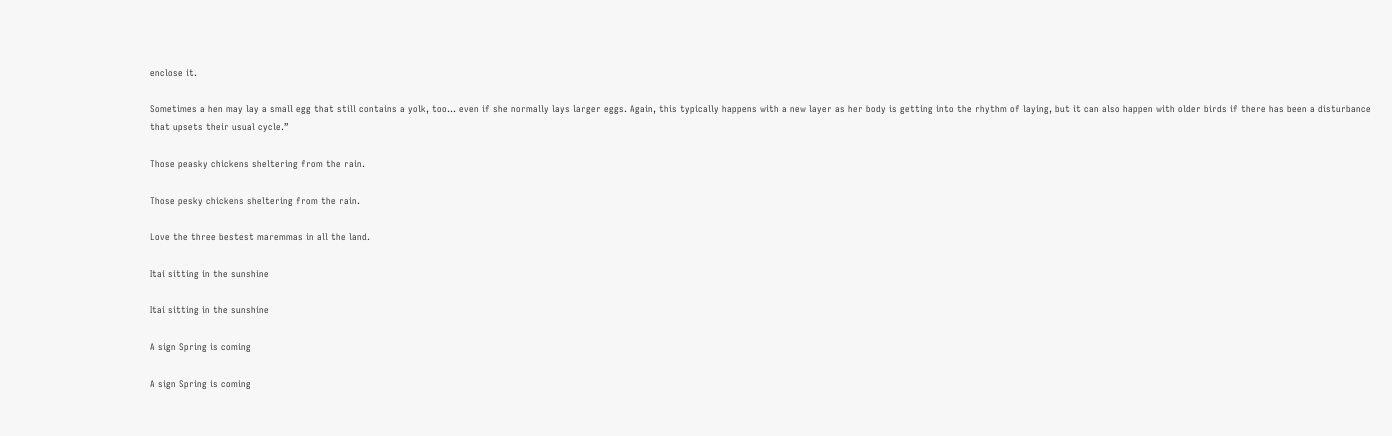enclose it.

Sometimes a hen may lay a small egg that still contains a yolk, too… even if she normally lays larger eggs. Again, this typically happens with a new layer as her body is getting into the rhythm of laying, but it can also happen with older birds if there has been a disturbance that upsets their usual cycle.”

Those peasky chickens sheltering from the rain.

Those pesky chickens sheltering from the rain.

Love the three bestest maremmas in all the land.

Itai sitting in the sunshine

Itai sitting in the sunshine

A sign Spring is coming

A sign Spring is coming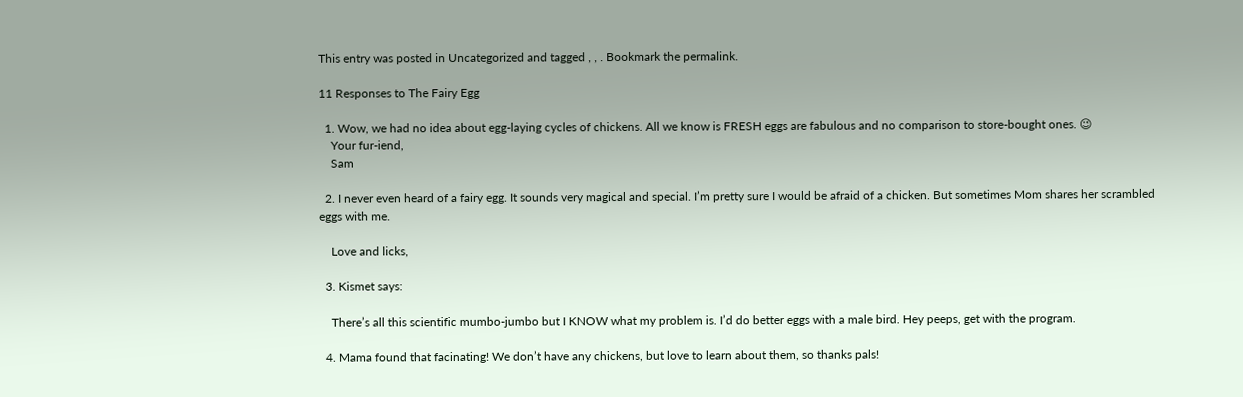This entry was posted in Uncategorized and tagged , , . Bookmark the permalink.

11 Responses to The Fairy Egg

  1. Wow, we had no idea about egg-laying cycles of chickens. All we know is FRESH eggs are fabulous and no comparison to store-bought ones. 😉
    Your fur-iend,
    Sam

  2. I never even heard of a fairy egg. It sounds very magical and special. I’m pretty sure I would be afraid of a chicken. But sometimes Mom shares her scrambled eggs with me.

    Love and licks,

  3. Kismet says:

    There’s all this scientific mumbo-jumbo but I KNOW what my problem is. I’d do better eggs with a male bird. Hey peeps, get with the program.

  4. Mama found that facinating! We don’t have any chickens, but love to learn about them, so thanks pals!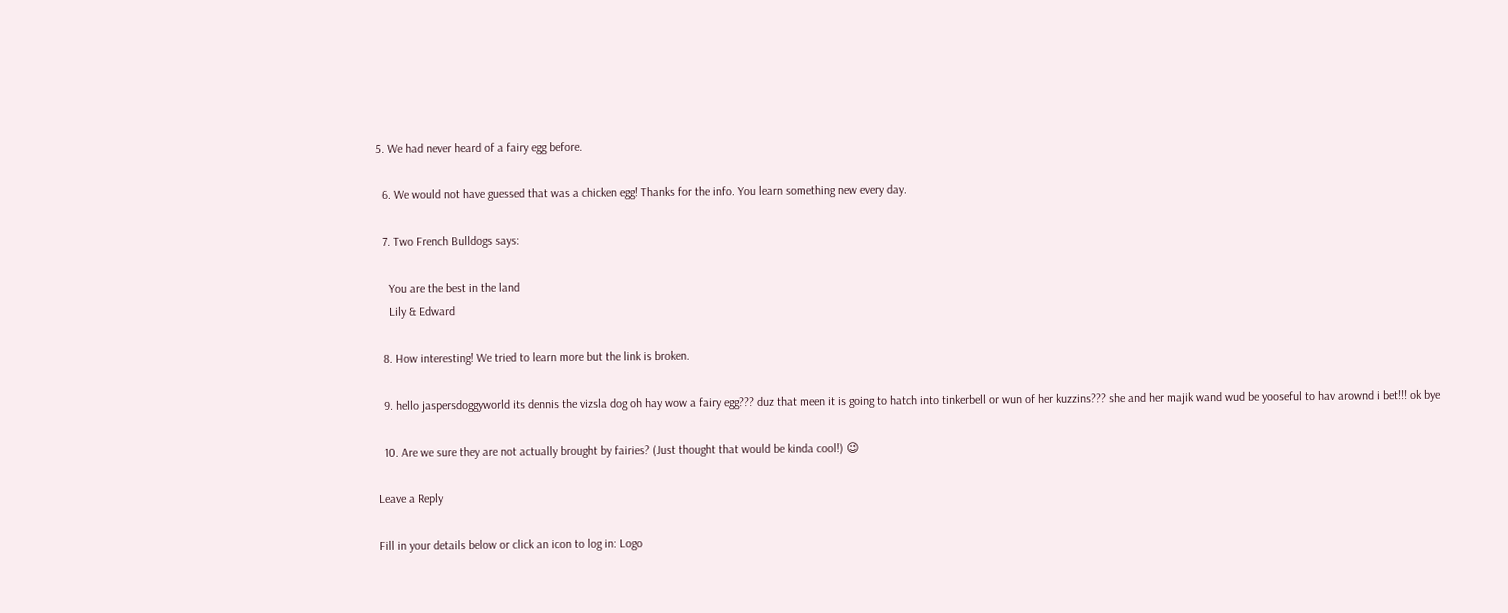5. We had never heard of a fairy egg before.

  6. We would not have guessed that was a chicken egg! Thanks for the info. You learn something new every day.

  7. Two French Bulldogs says:

    You are the best in the land
    Lily & Edward

  8. How interesting! We tried to learn more but the link is broken.

  9. hello jaspersdoggyworld its dennis the vizsla dog oh hay wow a fairy egg??? duz that meen it is going to hatch into tinkerbell or wun of her kuzzins??? she and her majik wand wud be yooseful to hav arownd i bet!!! ok bye

  10. Are we sure they are not actually brought by fairies? (Just thought that would be kinda cool!) 😉

Leave a Reply

Fill in your details below or click an icon to log in: Logo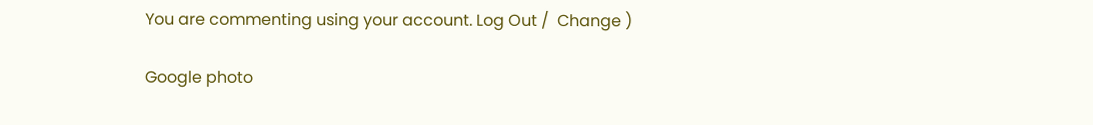You are commenting using your account. Log Out /  Change )

Google photo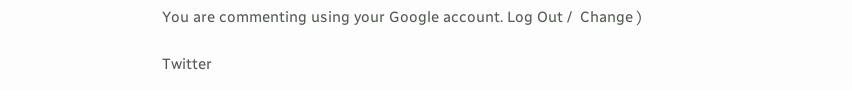You are commenting using your Google account. Log Out /  Change )

Twitter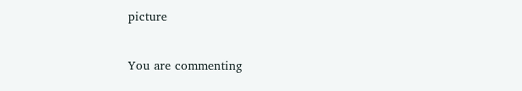picture

You are commenting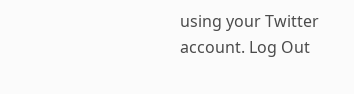using your Twitter account. Log Out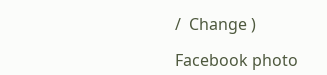/  Change )

Facebook photo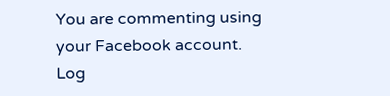You are commenting using your Facebook account. Log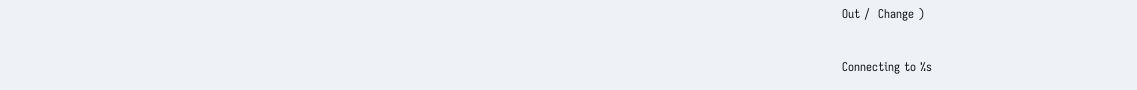Out /  Change )

Connecting to %s